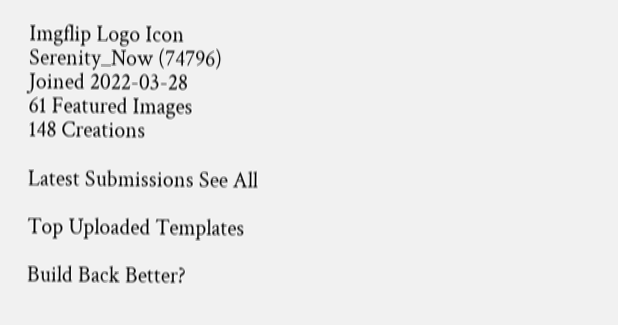Imgflip Logo Icon
Serenity_Now (74796)
Joined 2022-03-28
61 Featured Images
148 Creations

Latest Submissions See All

Top Uploaded Templates

Build Back Better?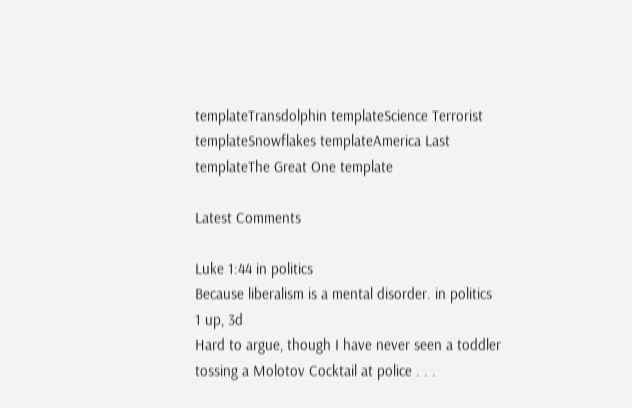templateTransdolphin templateScience Terrorist templateSnowflakes templateAmerica Last templateThe Great One template

Latest Comments

Luke 1:44 in politics
Because liberalism is a mental disorder. in politics
1 up, 3d
Hard to argue, though I have never seen a toddler tossing a Molotov Cocktail at police . . .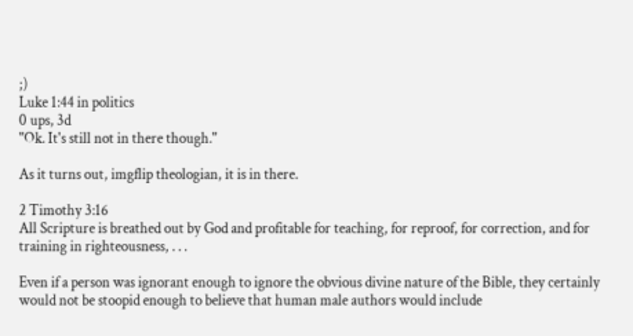;)
Luke 1:44 in politics
0 ups, 3d
"Ok. It's still not in there though."

As it turns out, imgflip theologian, it is in there.

2 Timothy 3:16
All Scripture is breathed out by God and profitable for teaching, for reproof, for correction, and for training in righteousness, . . .

Even if a person was ignorant enough to ignore the obvious divine nature of the Bible, they certainly would not be stoopid enough to believe that human male authors would include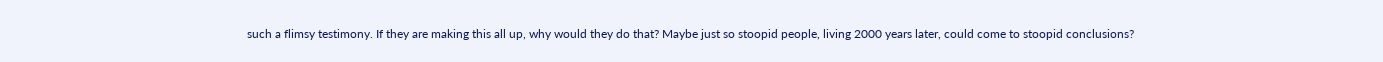such a flimsy testimony. If they are making this all up, why would they do that? Maybe just so stoopid people, living 2000 years later, could come to stoopid conclusions?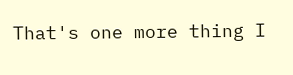That's one more thing I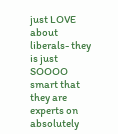just LOVE about liberals- they is just SOOOO smart that they are experts on absolutely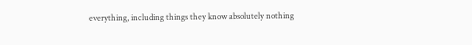everything, including things they know absolutely nothing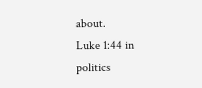about.
Luke 1:44 in politics